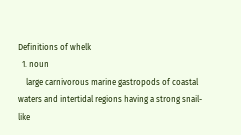Definitions of whelk
  1. noun
    large carnivorous marine gastropods of coastal waters and intertidal regions having a strong snail-like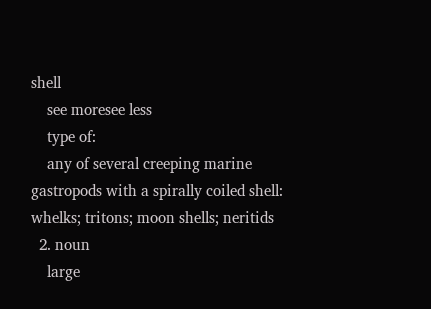shell
    see moresee less
    type of:
    any of several creeping marine gastropods with a spirally coiled shell: whelks; tritons; moon shells; neritids
  2. noun
    large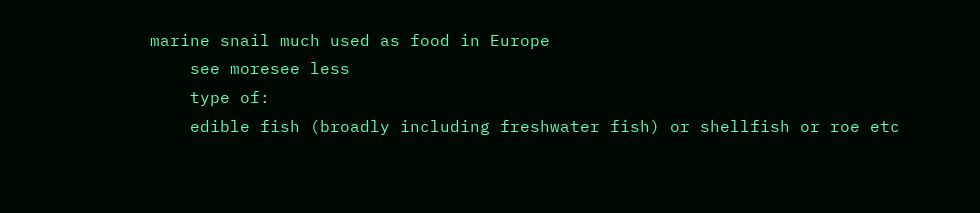marine snail much used as food in Europe
    see moresee less
    type of:
    edible fish (broadly including freshwater fish) or shellfish or roe etc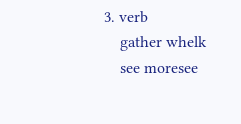3. verb
    gather whelk
    see moresee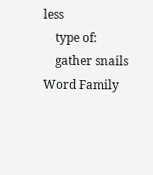less
    type of:
    gather snails
Word Family